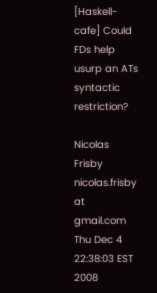[Haskell-cafe] Could FDs help usurp an ATs syntactic restriction?

Nicolas Frisby nicolas.frisby at gmail.com
Thu Dec 4 22:38:03 EST 2008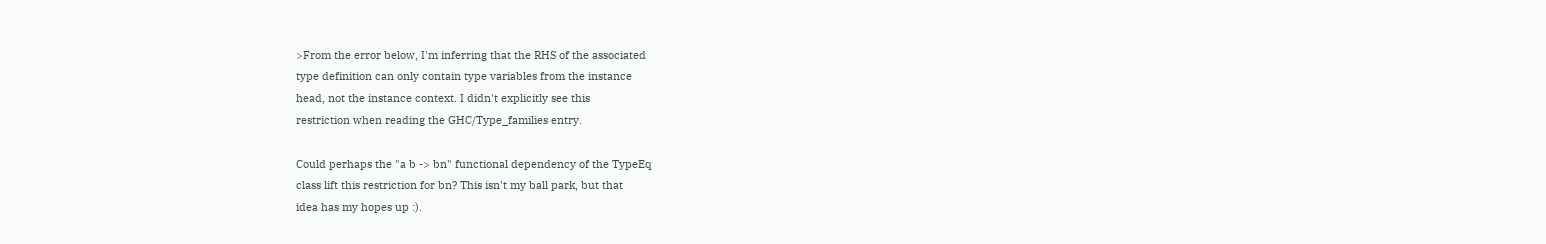>From the error below, I'm inferring that the RHS of the associated
type definition can only contain type variables from the instance
head, not the instance context. I didn't explicitly see this
restriction when reading the GHC/Type_families entry.

Could perhaps the "a b -> bn" functional dependency of the TypeEq
class lift this restriction for bn? This isn't my ball park, but that
idea has my hopes up :).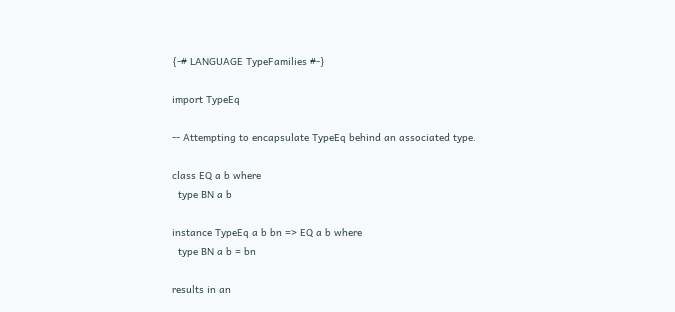{-# LANGUAGE TypeFamilies #-}

import TypeEq

-- Attempting to encapsulate TypeEq behind an associated type.

class EQ a b where
  type BN a b

instance TypeEq a b bn => EQ a b where
  type BN a b = bn

results in an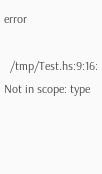error

  /tmp/Test.hs:9:16: Not in scope: type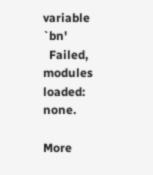variable `bn'
  Failed, modules loaded: none.

More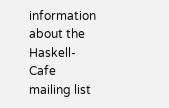information about the Haskell-Cafe mailing list